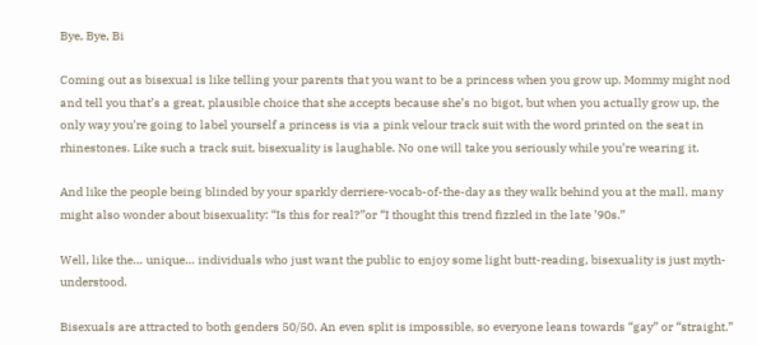Bye, Bye, Bi

Coming out as bisexual is like telling your parents that you want to be a princess when you grow up. Mommy might nod and tell you that’s a great, plausible choice that she accepts because she’s no bigot, but when you actually grow up, the only way you’re going to label yourself a princess is via a pink velour track suit with the word printed on the seat in rhinestones. Like such a track suit, bisexuality is laughable. No one will take you seriously while you’re wearing it.

And like the people being blinded by your sparkly derriere-vocab-of-the-day as they walk behind you at the mall, many might also wonder about bisexuality: “Is this for real?”or “I thought this trend fizzled in the late ’90s.”

Well, like the… unique… individuals who just want the public to enjoy some light butt-reading, bisexuality is just myth-understood.

Bisexuals are attracted to both genders 50/50. An even split is impossible, so everyone leans towards “gay” or “straight.”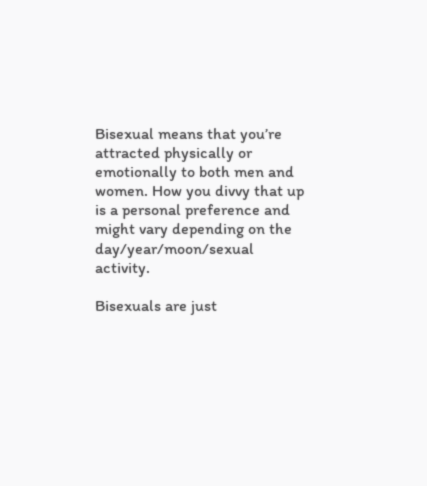Bisexual means that you’re attracted physically or emotionally to both men and women. How you divvy that up is a personal preference and might vary depending on the day/year/moon/sexual activity.

Bisexuals are just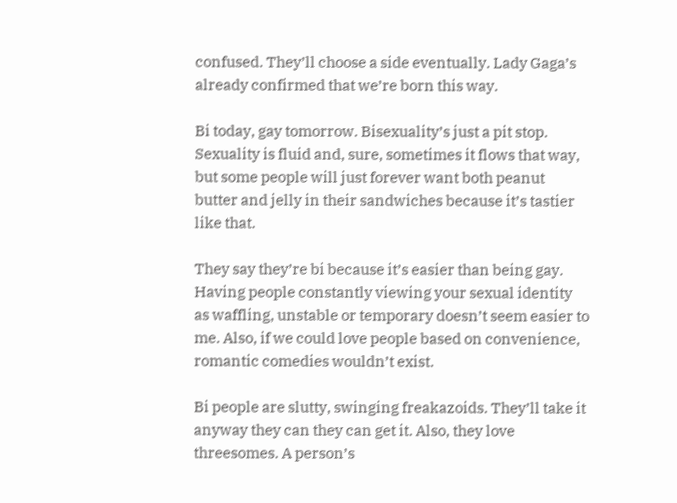confused. They’ll choose a side eventually. Lady Gaga’s already confirmed that we’re born this way.

Bi today, gay tomorrow. Bisexuality’s just a pit stop. Sexuality is fluid and, sure, sometimes it flows that way, but some people will just forever want both peanut butter and jelly in their sandwiches because it’s tastier like that.

They say they’re bi because it’s easier than being gay. Having people constantly viewing your sexual identity as waffling, unstable or temporary doesn’t seem easier to me. Also, if we could love people based on convenience, romantic comedies wouldn’t exist.

Bi people are slutty, swinging freakazoids. They’ll take it anyway they can they can get it. Also, they love threesomes. A person’s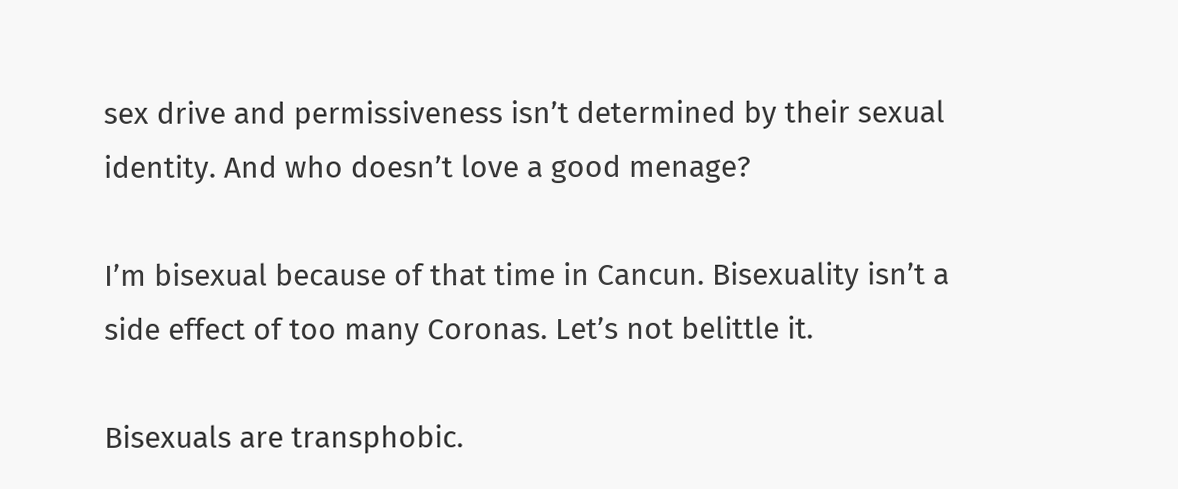sex drive and permissiveness isn’t determined by their sexual identity. And who doesn’t love a good menage?

I’m bisexual because of that time in Cancun. Bisexuality isn’t a side effect of too many Coronas. Let’s not belittle it.

Bisexuals are transphobic.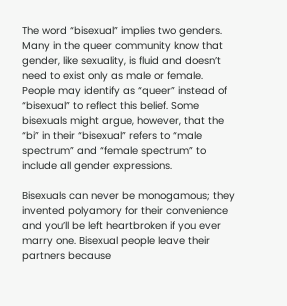The word “bisexual” implies two genders. Many in the queer community know that gender, like sexuality, is fluid and doesn’t need to exist only as male or female. People may identify as “queer” instead of “bisexual” to reflect this belief. Some bisexuals might argue, however, that the “bi” in their “bisexual” refers to “male spectrum” and “female spectrum” to include all gender expressions.

Bisexuals can never be monogamous; they invented polyamory for their convenience and you’ll be left heartbroken if you ever marry one. Bisexual people leave their partners because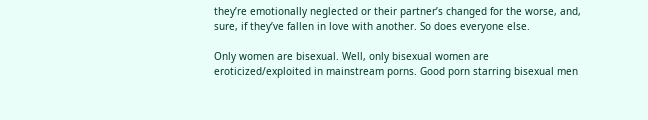they’re emotionally neglected or their partner’s changed for the worse, and, sure, if they’ve fallen in love with another. So does everyone else.

Only women are bisexual. Well, only bisexual women are eroticized/exploited in mainstream porns. Good porn starring bisexual men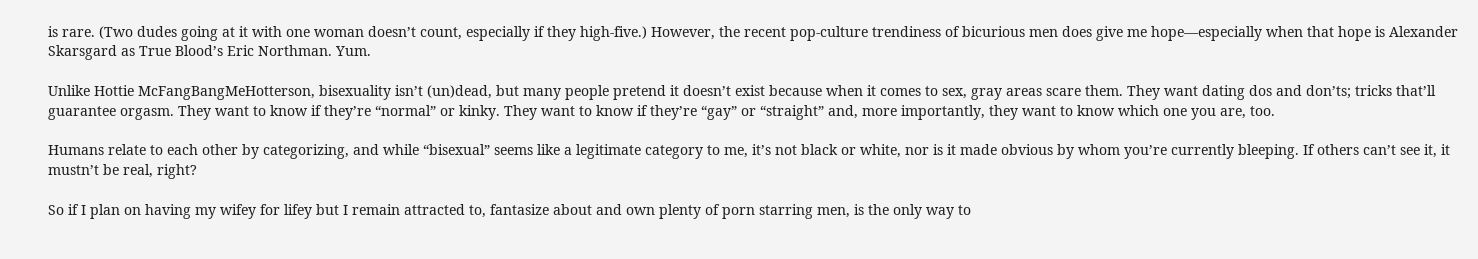is rare. (Two dudes going at it with one woman doesn’t count, especially if they high-five.) However, the recent pop-culture trendiness of bicurious men does give me hope—especially when that hope is Alexander Skarsgard as True Blood’s Eric Northman. Yum.

Unlike Hottie McFangBangMeHotterson, bisexuality isn’t (un)dead, but many people pretend it doesn’t exist because when it comes to sex, gray areas scare them. They want dating dos and don’ts; tricks that’ll guarantee orgasm. They want to know if they’re “normal” or kinky. They want to know if they’re “gay” or “straight” and, more importantly, they want to know which one you are, too.

Humans relate to each other by categorizing, and while “bisexual” seems like a legitimate category to me, it’s not black or white, nor is it made obvious by whom you’re currently bleeping. If others can’t see it, it mustn’t be real, right?

So if I plan on having my wifey for lifey but I remain attracted to, fantasize about and own plenty of porn starring men, is the only way to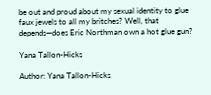be out and proud about my sexual identity to glue faux jewels to all my britches? Well, that depends—does Eric Northman own a hot glue gun?

Yana Tallon-Hicks

Author: Yana Tallon-Hicks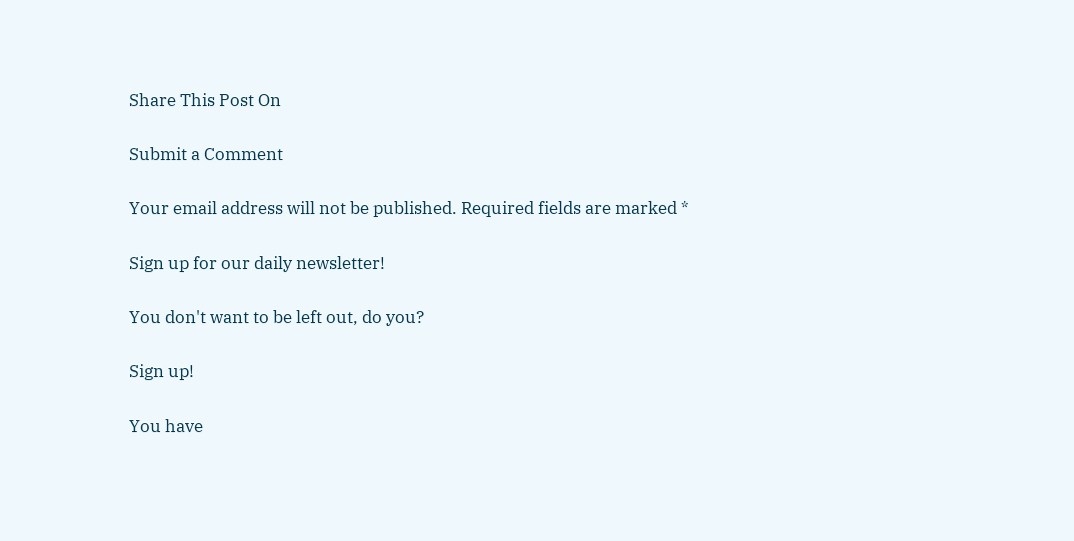Share This Post On

Submit a Comment

Your email address will not be published. Required fields are marked *

Sign up for our daily newsletter!

You don't want to be left out, do you?

Sign up!

You have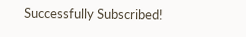Successfully Subscribed!